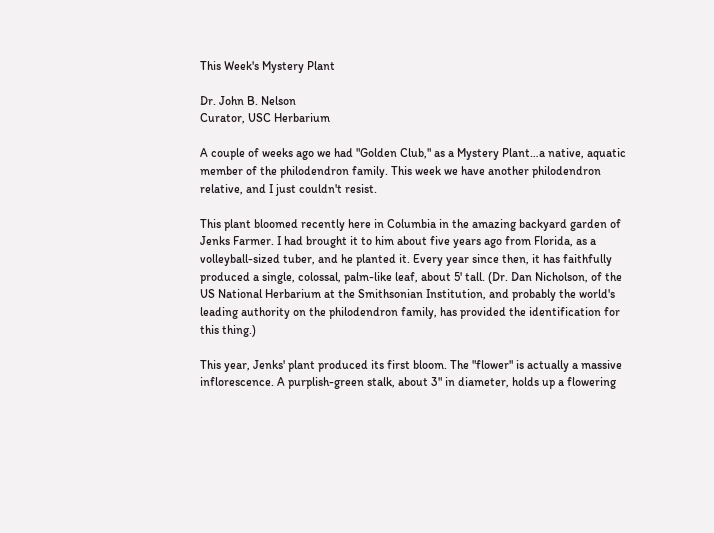This Week's Mystery Plant

Dr. John B. Nelson
Curator, USC Herbarium

A couple of weeks ago we had "Golden Club," as a Mystery Plant…a native, aquatic member of the philodendron family. This week we have another philodendron relative, and I just couldn't resist.

This plant bloomed recently here in Columbia in the amazing backyard garden of Jenks Farmer. I had brought it to him about five years ago from Florida, as a volleyball-sized tuber, and he planted it. Every year since then, it has faithfully produced a single, colossal, palm-like leaf, about 5' tall. (Dr. Dan Nicholson, of the US National Herbarium at the Smithsonian Institution, and probably the world's leading authority on the philodendron family, has provided the identification for this thing.)

This year, Jenks' plant produced its first bloom. The "flower" is actually a massive inflorescence. A purplish-green stalk, about 3" in diameter, holds up a flowering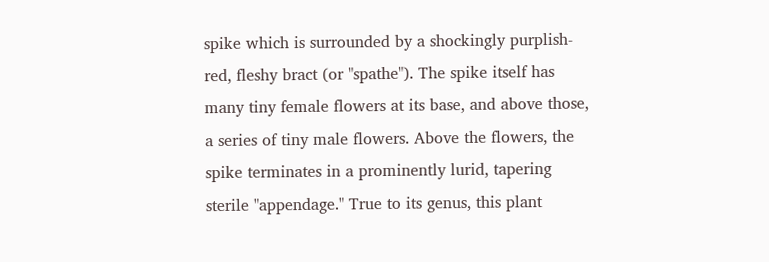spike which is surrounded by a shockingly purplish-red, fleshy bract (or "spathe"). The spike itself has many tiny female flowers at its base, and above those, a series of tiny male flowers. Above the flowers, the spike terminates in a prominently lurid, tapering sterile "appendage." True to its genus, this plant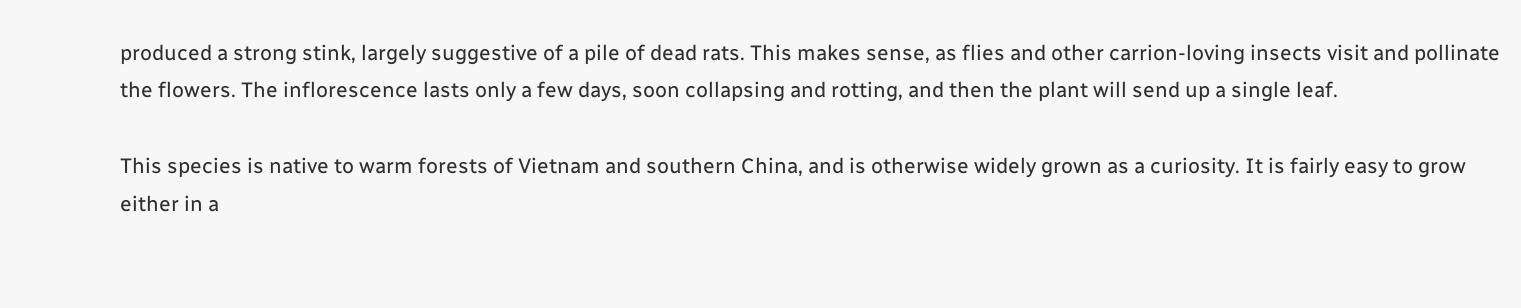produced a strong stink, largely suggestive of a pile of dead rats. This makes sense, as flies and other carrion-loving insects visit and pollinate the flowers. The inflorescence lasts only a few days, soon collapsing and rotting, and then the plant will send up a single leaf.

This species is native to warm forests of Vietnam and southern China, and is otherwise widely grown as a curiosity. It is fairly easy to grow either in a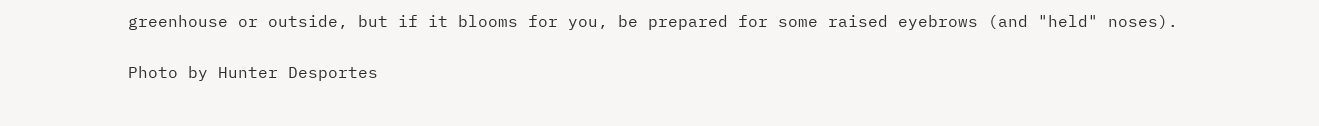greenhouse or outside, but if it blooms for you, be prepared for some raised eyebrows (and "held" noses).

Photo by Hunter Desportes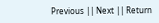Previous || Next || Return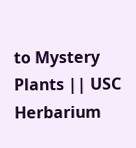to Mystery Plants || USC Herbarium